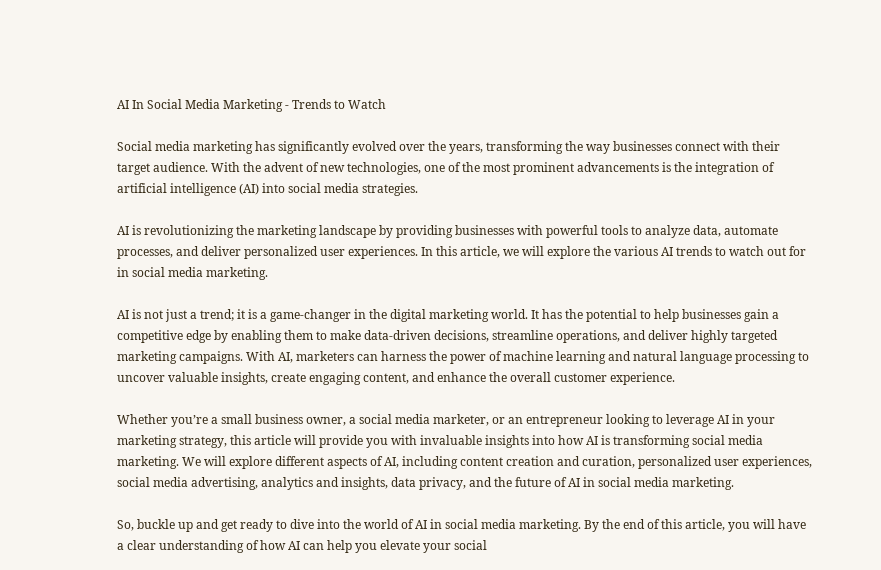AI In Social Media Marketing - Trends to Watch

Social media marketing has significantly evolved over the years, transforming the way businesses connect with their target audience. With the advent of new technologies, one of the most prominent advancements is the integration of artificial intelligence (AI) into social media strategies.

AI is revolutionizing the marketing landscape by providing businesses with powerful tools to analyze data, automate processes, and deliver personalized user experiences. In this article, we will explore the various AI trends to watch out for in social media marketing.

AI is not just a trend; it is a game-changer in the digital marketing world. It has the potential to help businesses gain a competitive edge by enabling them to make data-driven decisions, streamline operations, and deliver highly targeted marketing campaigns. With AI, marketers can harness the power of machine learning and natural language processing to uncover valuable insights, create engaging content, and enhance the overall customer experience.

Whether you’re a small business owner, a social media marketer, or an entrepreneur looking to leverage AI in your marketing strategy, this article will provide you with invaluable insights into how AI is transforming social media marketing. We will explore different aspects of AI, including content creation and curation, personalized user experiences, social media advertising, analytics and insights, data privacy, and the future of AI in social media marketing.

So, buckle up and get ready to dive into the world of AI in social media marketing. By the end of this article, you will have a clear understanding of how AI can help you elevate your social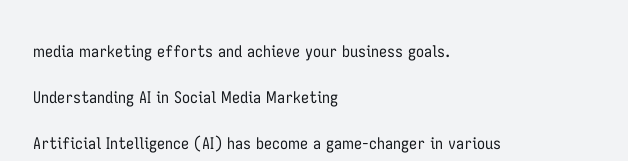media marketing efforts and achieve your business goals.

Understanding AI in Social Media Marketing

Artificial Intelligence (AI) has become a game-changer in various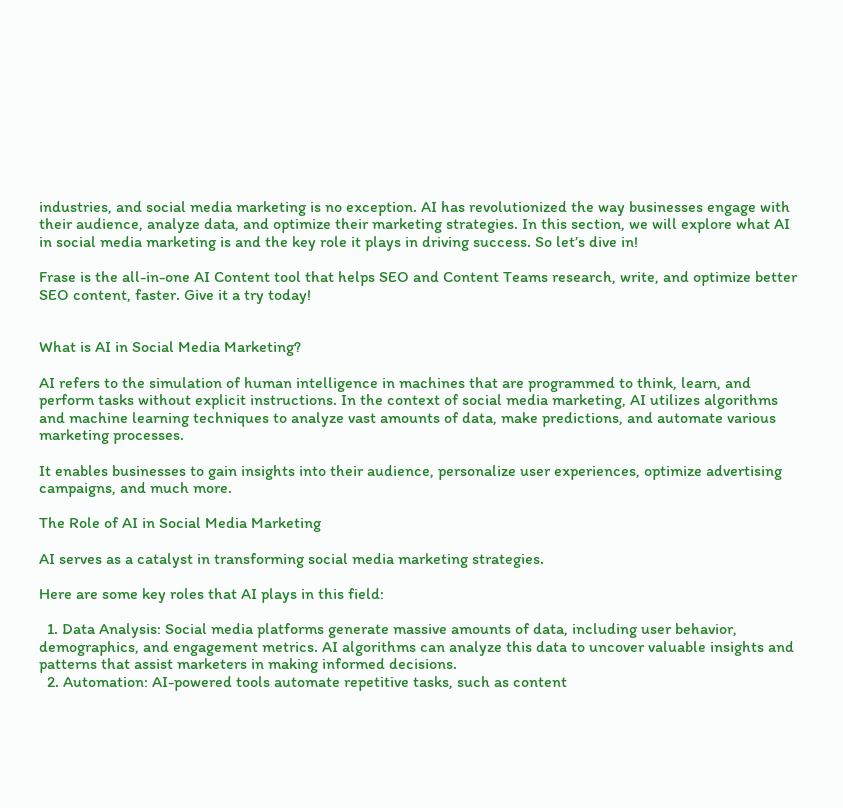industries, and social media marketing is no exception. AI has revolutionized the way businesses engage with their audience, analyze data, and optimize their marketing strategies. In this section, we will explore what AI in social media marketing is and the key role it plays in driving success. So let’s dive in!

Frase is the all-in-one AI Content tool that helps SEO and Content Teams research, write, and optimize better SEO content, faster. Give it a try today!


What is AI in Social Media Marketing?

AI refers to the simulation of human intelligence in machines that are programmed to think, learn, and perform tasks without explicit instructions. In the context of social media marketing, AI utilizes algorithms and machine learning techniques to analyze vast amounts of data, make predictions, and automate various marketing processes.

It enables businesses to gain insights into their audience, personalize user experiences, optimize advertising campaigns, and much more.

The Role of AI in Social Media Marketing

AI serves as a catalyst in transforming social media marketing strategies.

Here are some key roles that AI plays in this field:

  1. Data Analysis: Social media platforms generate massive amounts of data, including user behavior, demographics, and engagement metrics. AI algorithms can analyze this data to uncover valuable insights and patterns that assist marketers in making informed decisions.
  2. Automation: AI-powered tools automate repetitive tasks, such as content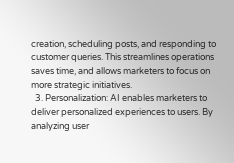creation, scheduling posts, and responding to customer queries. This streamlines operations saves time, and allows marketers to focus on more strategic initiatives.
  3. Personalization: AI enables marketers to deliver personalized experiences to users. By analyzing user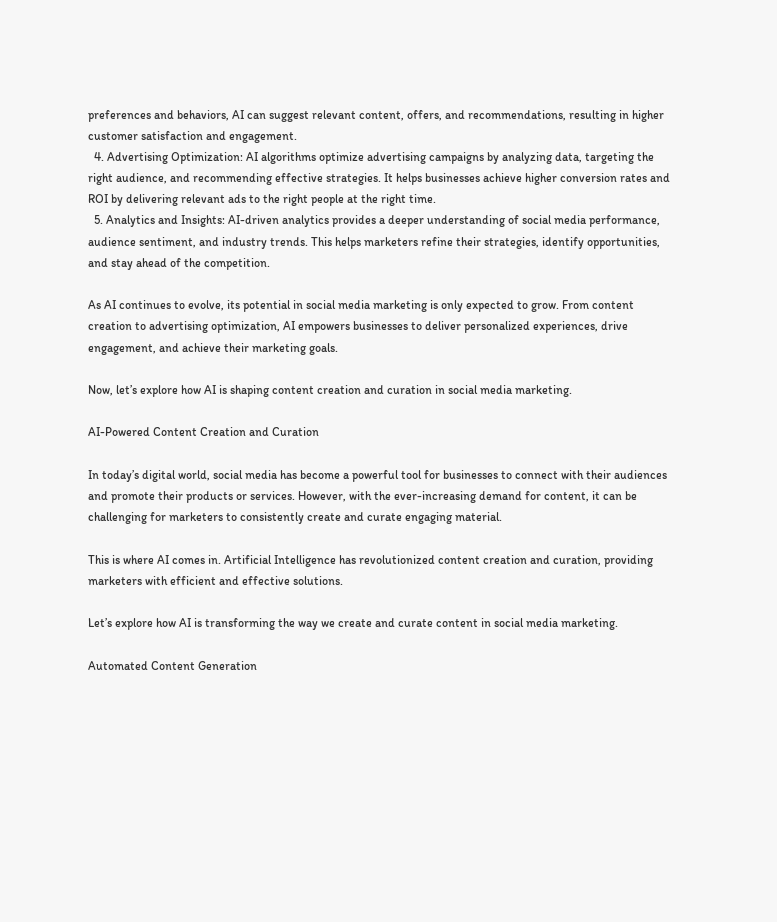preferences and behaviors, AI can suggest relevant content, offers, and recommendations, resulting in higher customer satisfaction and engagement.
  4. Advertising Optimization: AI algorithms optimize advertising campaigns by analyzing data, targeting the right audience, and recommending effective strategies. It helps businesses achieve higher conversion rates and ROI by delivering relevant ads to the right people at the right time.
  5. Analytics and Insights: AI-driven analytics provides a deeper understanding of social media performance, audience sentiment, and industry trends. This helps marketers refine their strategies, identify opportunities, and stay ahead of the competition.

As AI continues to evolve, its potential in social media marketing is only expected to grow. From content creation to advertising optimization, AI empowers businesses to deliver personalized experiences, drive engagement, and achieve their marketing goals.

Now, let’s explore how AI is shaping content creation and curation in social media marketing.

AI-Powered Content Creation and Curation

In today’s digital world, social media has become a powerful tool for businesses to connect with their audiences and promote their products or services. However, with the ever-increasing demand for content, it can be challenging for marketers to consistently create and curate engaging material.

This is where AI comes in. Artificial Intelligence has revolutionized content creation and curation, providing marketers with efficient and effective solutions.

Let’s explore how AI is transforming the way we create and curate content in social media marketing.

Automated Content Generation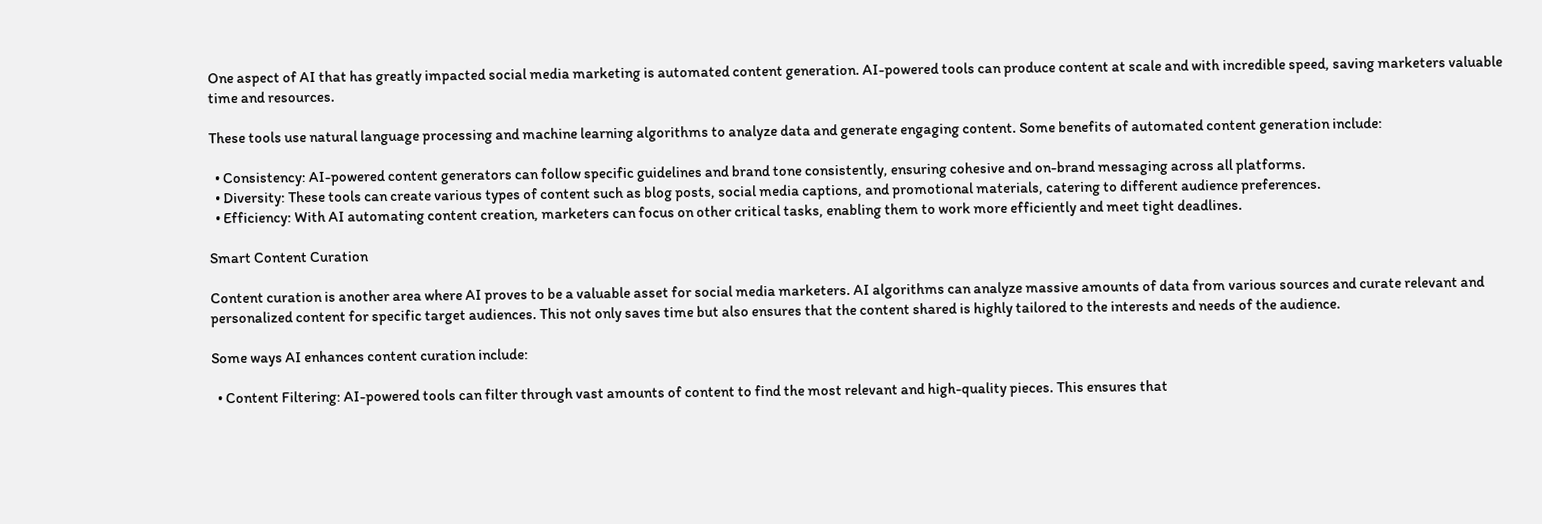One aspect of AI that has greatly impacted social media marketing is automated content generation. AI-powered tools can produce content at scale and with incredible speed, saving marketers valuable time and resources.

These tools use natural language processing and machine learning algorithms to analyze data and generate engaging content. Some benefits of automated content generation include:

  • Consistency: AI-powered content generators can follow specific guidelines and brand tone consistently, ensuring cohesive and on-brand messaging across all platforms.
  • Diversity: These tools can create various types of content such as blog posts, social media captions, and promotional materials, catering to different audience preferences.
  • Efficiency: With AI automating content creation, marketers can focus on other critical tasks, enabling them to work more efficiently and meet tight deadlines.

Smart Content Curation

Content curation is another area where AI proves to be a valuable asset for social media marketers. AI algorithms can analyze massive amounts of data from various sources and curate relevant and personalized content for specific target audiences. This not only saves time but also ensures that the content shared is highly tailored to the interests and needs of the audience.

Some ways AI enhances content curation include:

  • Content Filtering: AI-powered tools can filter through vast amounts of content to find the most relevant and high-quality pieces. This ensures that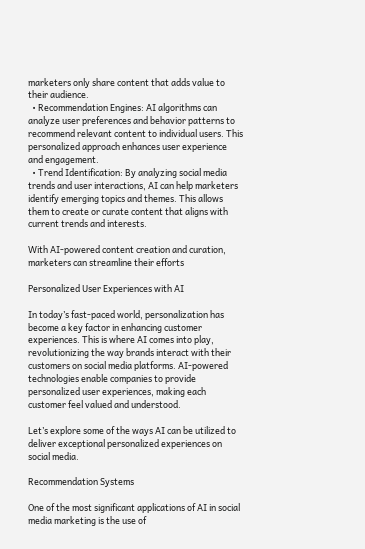marketers only share content that adds value to their audience.
  • Recommendation Engines: AI algorithms can analyze user preferences and behavior patterns to recommend relevant content to individual users. This personalized approach enhances user experience and engagement.
  • Trend Identification: By analyzing social media trends and user interactions, AI can help marketers identify emerging topics and themes. This allows them to create or curate content that aligns with current trends and interests.

With AI-powered content creation and curation, marketers can streamline their efforts

Personalized User Experiences with AI

In today’s fast-paced world, personalization has become a key factor in enhancing customer experiences. This is where AI comes into play, revolutionizing the way brands interact with their customers on social media platforms. AI-powered technologies enable companies to provide personalized user experiences, making each customer feel valued and understood.

Let’s explore some of the ways AI can be utilized to deliver exceptional personalized experiences on social media.

Recommendation Systems

One of the most significant applications of AI in social media marketing is the use of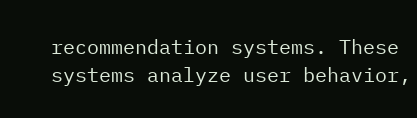recommendation systems. These systems analyze user behavior,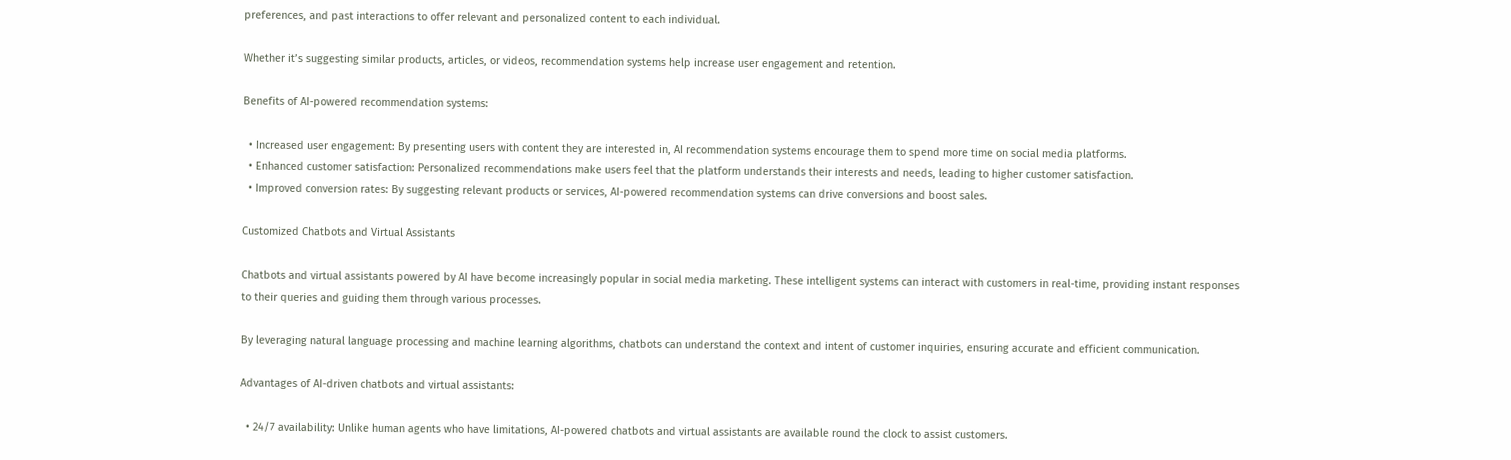preferences, and past interactions to offer relevant and personalized content to each individual.

Whether it’s suggesting similar products, articles, or videos, recommendation systems help increase user engagement and retention.

Benefits of AI-powered recommendation systems:

  • Increased user engagement: By presenting users with content they are interested in, AI recommendation systems encourage them to spend more time on social media platforms.
  • Enhanced customer satisfaction: Personalized recommendations make users feel that the platform understands their interests and needs, leading to higher customer satisfaction.
  • Improved conversion rates: By suggesting relevant products or services, AI-powered recommendation systems can drive conversions and boost sales.

Customized Chatbots and Virtual Assistants

Chatbots and virtual assistants powered by AI have become increasingly popular in social media marketing. These intelligent systems can interact with customers in real-time, providing instant responses to their queries and guiding them through various processes.

By leveraging natural language processing and machine learning algorithms, chatbots can understand the context and intent of customer inquiries, ensuring accurate and efficient communication.

Advantages of AI-driven chatbots and virtual assistants:

  • 24/7 availability: Unlike human agents who have limitations, AI-powered chatbots and virtual assistants are available round the clock to assist customers.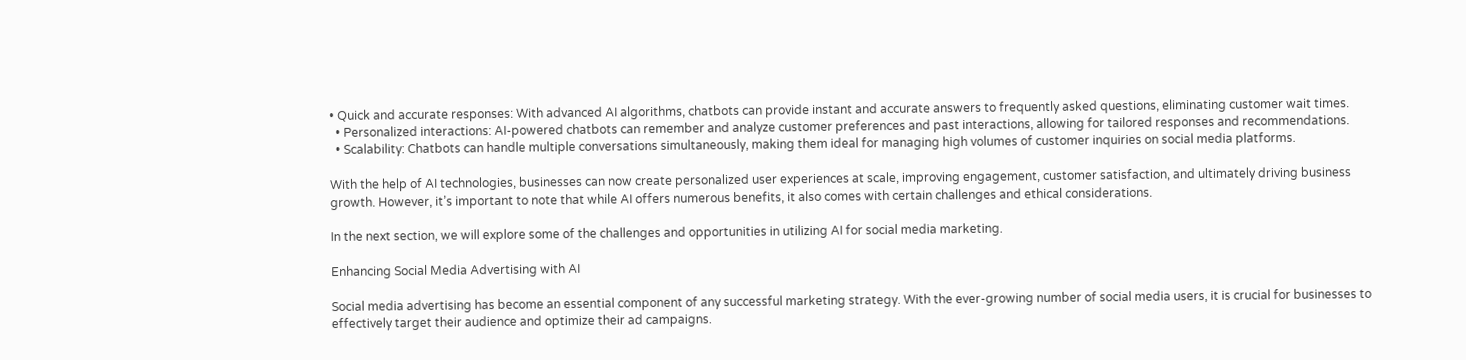• Quick and accurate responses: With advanced AI algorithms, chatbots can provide instant and accurate answers to frequently asked questions, eliminating customer wait times.
  • Personalized interactions: AI-powered chatbots can remember and analyze customer preferences and past interactions, allowing for tailored responses and recommendations.
  • Scalability: Chatbots can handle multiple conversations simultaneously, making them ideal for managing high volumes of customer inquiries on social media platforms.

With the help of AI technologies, businesses can now create personalized user experiences at scale, improving engagement, customer satisfaction, and ultimately driving business growth. However, it’s important to note that while AI offers numerous benefits, it also comes with certain challenges and ethical considerations.

In the next section, we will explore some of the challenges and opportunities in utilizing AI for social media marketing.

Enhancing Social Media Advertising with AI

Social media advertising has become an essential component of any successful marketing strategy. With the ever-growing number of social media users, it is crucial for businesses to effectively target their audience and optimize their ad campaigns.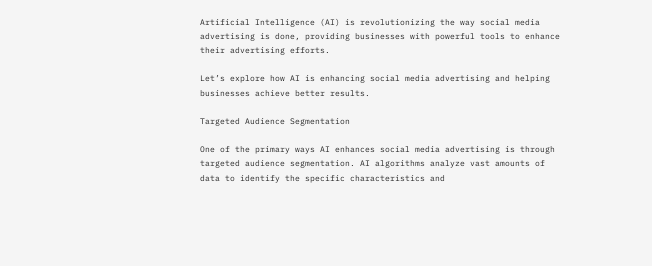Artificial Intelligence (AI) is revolutionizing the way social media advertising is done, providing businesses with powerful tools to enhance their advertising efforts.

Let’s explore how AI is enhancing social media advertising and helping businesses achieve better results.

Targeted Audience Segmentation

One of the primary ways AI enhances social media advertising is through targeted audience segmentation. AI algorithms analyze vast amounts of data to identify the specific characteristics and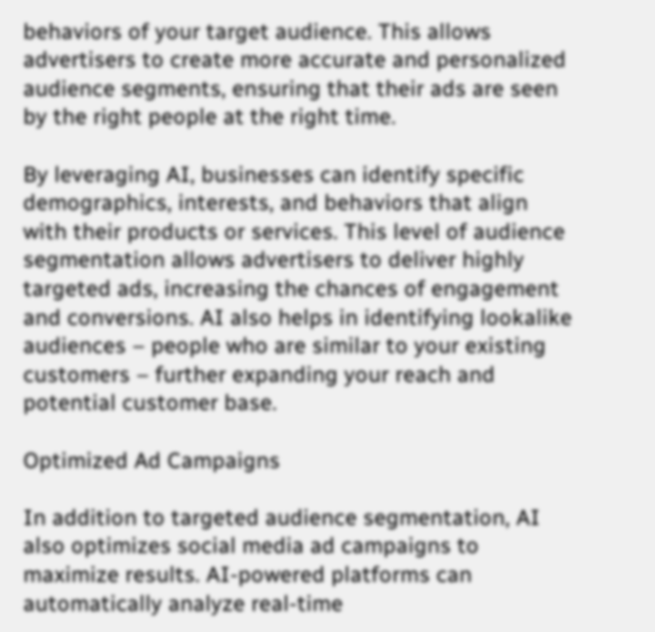behaviors of your target audience. This allows advertisers to create more accurate and personalized audience segments, ensuring that their ads are seen by the right people at the right time.

By leveraging AI, businesses can identify specific demographics, interests, and behaviors that align with their products or services. This level of audience segmentation allows advertisers to deliver highly targeted ads, increasing the chances of engagement and conversions. AI also helps in identifying lookalike audiences – people who are similar to your existing customers – further expanding your reach and potential customer base.

Optimized Ad Campaigns

In addition to targeted audience segmentation, AI also optimizes social media ad campaigns to maximize results. AI-powered platforms can automatically analyze real-time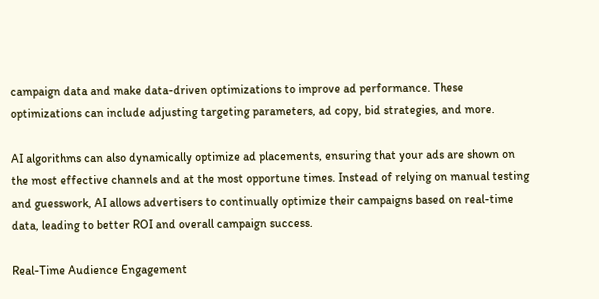campaign data and make data-driven optimizations to improve ad performance. These optimizations can include adjusting targeting parameters, ad copy, bid strategies, and more.

AI algorithms can also dynamically optimize ad placements, ensuring that your ads are shown on the most effective channels and at the most opportune times. Instead of relying on manual testing and guesswork, AI allows advertisers to continually optimize their campaigns based on real-time data, leading to better ROI and overall campaign success.

Real-Time Audience Engagement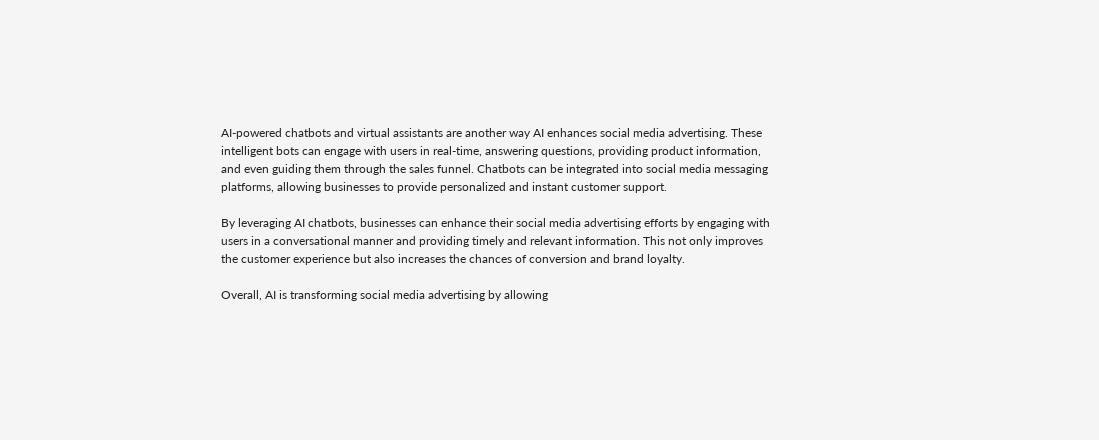AI-powered chatbots and virtual assistants are another way AI enhances social media advertising. These intelligent bots can engage with users in real-time, answering questions, providing product information, and even guiding them through the sales funnel. Chatbots can be integrated into social media messaging platforms, allowing businesses to provide personalized and instant customer support.

By leveraging AI chatbots, businesses can enhance their social media advertising efforts by engaging with users in a conversational manner and providing timely and relevant information. This not only improves the customer experience but also increases the chances of conversion and brand loyalty.

Overall, AI is transforming social media advertising by allowing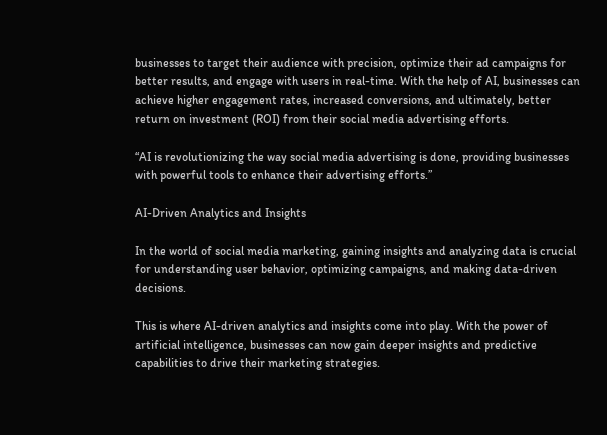businesses to target their audience with precision, optimize their ad campaigns for better results, and engage with users in real-time. With the help of AI, businesses can achieve higher engagement rates, increased conversions, and ultimately, better return on investment (ROI) from their social media advertising efforts.

“AI is revolutionizing the way social media advertising is done, providing businesses with powerful tools to enhance their advertising efforts.”

AI-Driven Analytics and Insights

In the world of social media marketing, gaining insights and analyzing data is crucial for understanding user behavior, optimizing campaigns, and making data-driven decisions.

This is where AI-driven analytics and insights come into play. With the power of artificial intelligence, businesses can now gain deeper insights and predictive capabilities to drive their marketing strategies.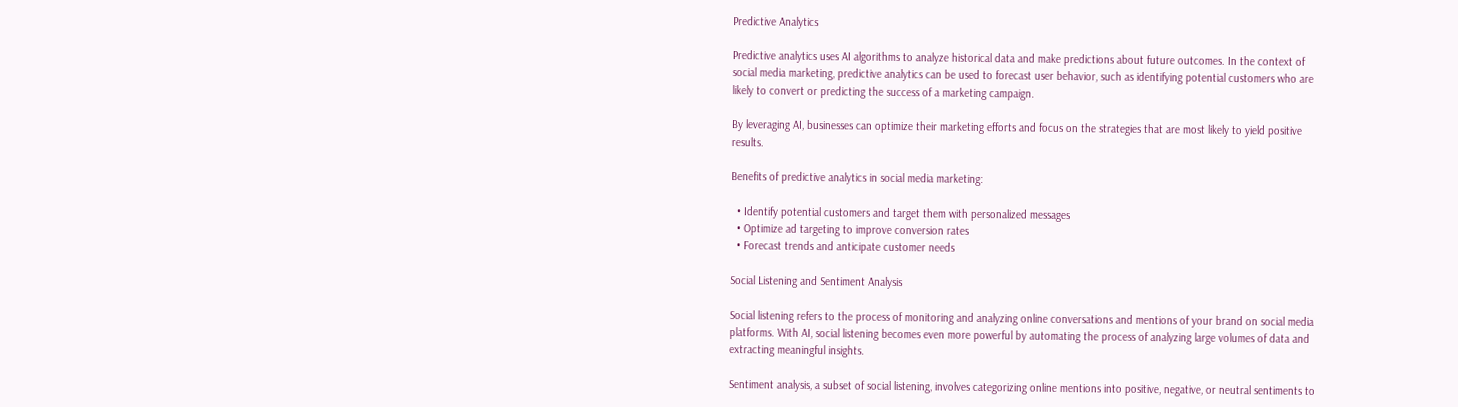Predictive Analytics

Predictive analytics uses AI algorithms to analyze historical data and make predictions about future outcomes. In the context of social media marketing, predictive analytics can be used to forecast user behavior, such as identifying potential customers who are likely to convert or predicting the success of a marketing campaign.

By leveraging AI, businesses can optimize their marketing efforts and focus on the strategies that are most likely to yield positive results.

Benefits of predictive analytics in social media marketing:

  • Identify potential customers and target them with personalized messages
  • Optimize ad targeting to improve conversion rates
  • Forecast trends and anticipate customer needs

Social Listening and Sentiment Analysis

Social listening refers to the process of monitoring and analyzing online conversations and mentions of your brand on social media platforms. With AI, social listening becomes even more powerful by automating the process of analyzing large volumes of data and extracting meaningful insights.

Sentiment analysis, a subset of social listening, involves categorizing online mentions into positive, negative, or neutral sentiments to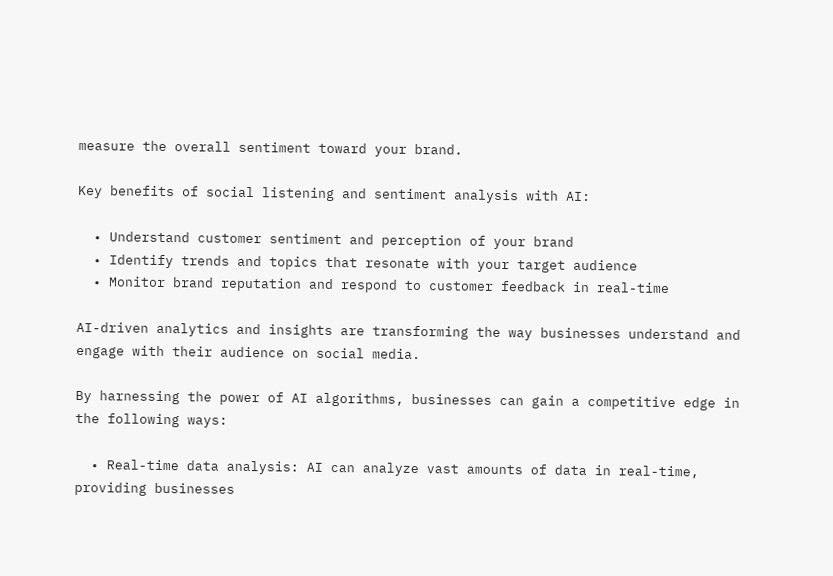measure the overall sentiment toward your brand.

Key benefits of social listening and sentiment analysis with AI:

  • Understand customer sentiment and perception of your brand
  • Identify trends and topics that resonate with your target audience
  • Monitor brand reputation and respond to customer feedback in real-time

AI-driven analytics and insights are transforming the way businesses understand and engage with their audience on social media.

By harnessing the power of AI algorithms, businesses can gain a competitive edge in the following ways:

  • Real-time data analysis: AI can analyze vast amounts of data in real-time, providing businesses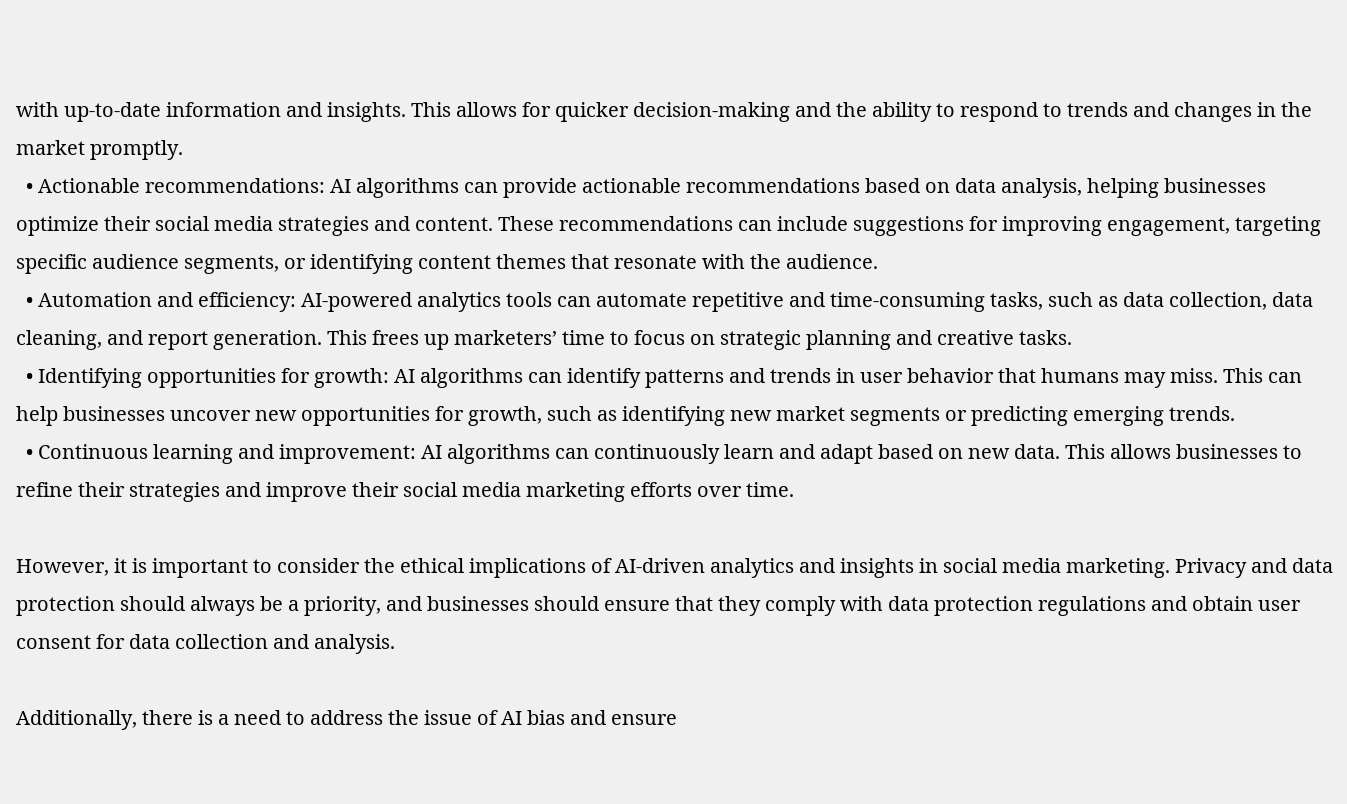with up-to-date information and insights. This allows for quicker decision-making and the ability to respond to trends and changes in the market promptly.
  • Actionable recommendations: AI algorithms can provide actionable recommendations based on data analysis, helping businesses optimize their social media strategies and content. These recommendations can include suggestions for improving engagement, targeting specific audience segments, or identifying content themes that resonate with the audience.
  • Automation and efficiency: AI-powered analytics tools can automate repetitive and time-consuming tasks, such as data collection, data cleaning, and report generation. This frees up marketers’ time to focus on strategic planning and creative tasks.
  • Identifying opportunities for growth: AI algorithms can identify patterns and trends in user behavior that humans may miss. This can help businesses uncover new opportunities for growth, such as identifying new market segments or predicting emerging trends.
  • Continuous learning and improvement: AI algorithms can continuously learn and adapt based on new data. This allows businesses to refine their strategies and improve their social media marketing efforts over time.

However, it is important to consider the ethical implications of AI-driven analytics and insights in social media marketing. Privacy and data protection should always be a priority, and businesses should ensure that they comply with data protection regulations and obtain user consent for data collection and analysis.

Additionally, there is a need to address the issue of AI bias and ensure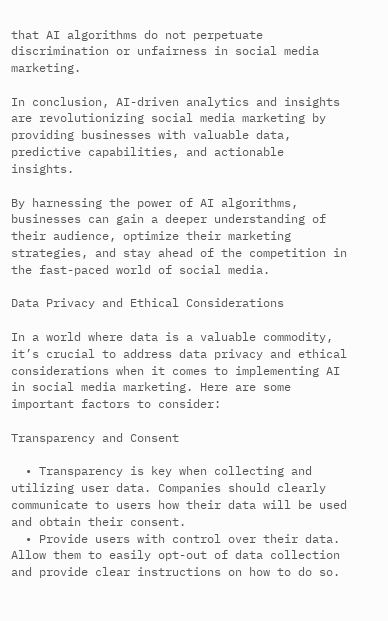that AI algorithms do not perpetuate discrimination or unfairness in social media marketing.

In conclusion, AI-driven analytics and insights are revolutionizing social media marketing by providing businesses with valuable data, predictive capabilities, and actionable insights.

By harnessing the power of AI algorithms, businesses can gain a deeper understanding of their audience, optimize their marketing strategies, and stay ahead of the competition in the fast-paced world of social media.

Data Privacy and Ethical Considerations

In a world where data is a valuable commodity, it’s crucial to address data privacy and ethical considerations when it comes to implementing AI in social media marketing. Here are some important factors to consider:

Transparency and Consent

  • Transparency is key when collecting and utilizing user data. Companies should clearly communicate to users how their data will be used and obtain their consent.
  • Provide users with control over their data. Allow them to easily opt-out of data collection and provide clear instructions on how to do so.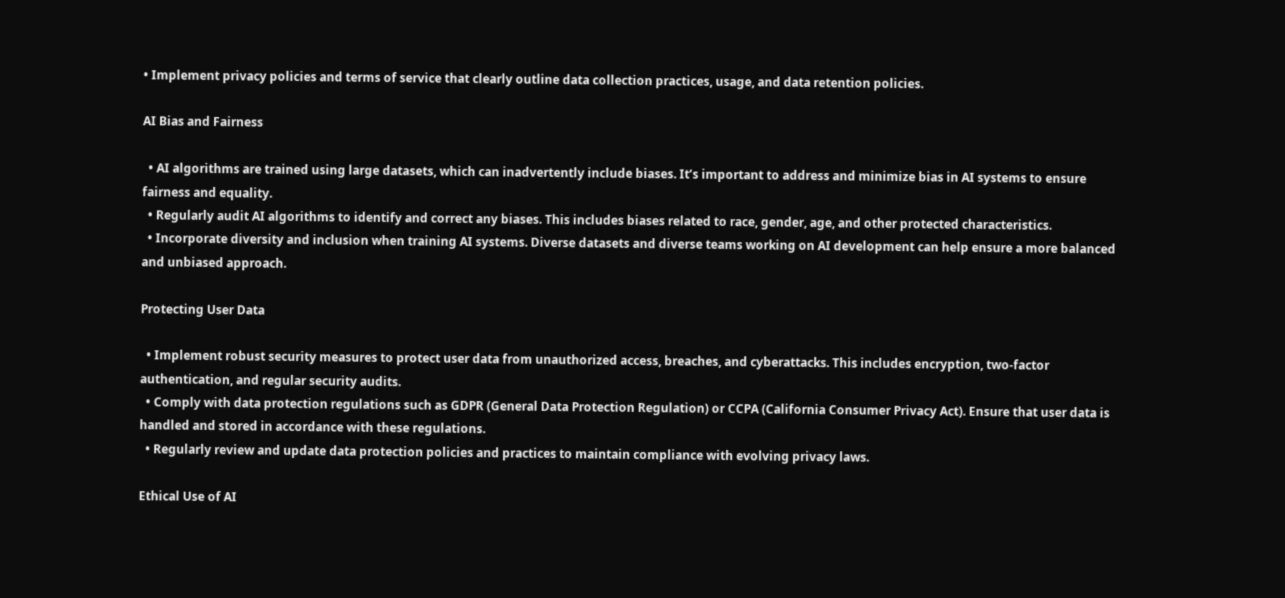• Implement privacy policies and terms of service that clearly outline data collection practices, usage, and data retention policies.

AI Bias and Fairness

  • AI algorithms are trained using large datasets, which can inadvertently include biases. It’s important to address and minimize bias in AI systems to ensure fairness and equality.
  • Regularly audit AI algorithms to identify and correct any biases. This includes biases related to race, gender, age, and other protected characteristics.
  • Incorporate diversity and inclusion when training AI systems. Diverse datasets and diverse teams working on AI development can help ensure a more balanced and unbiased approach.

Protecting User Data

  • Implement robust security measures to protect user data from unauthorized access, breaches, and cyberattacks. This includes encryption, two-factor authentication, and regular security audits.
  • Comply with data protection regulations such as GDPR (General Data Protection Regulation) or CCPA (California Consumer Privacy Act). Ensure that user data is handled and stored in accordance with these regulations.
  • Regularly review and update data protection policies and practices to maintain compliance with evolving privacy laws.

Ethical Use of AI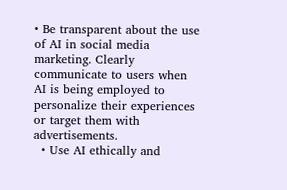• Be transparent about the use of AI in social media marketing. Clearly communicate to users when AI is being employed to personalize their experiences or target them with advertisements.
  • Use AI ethically and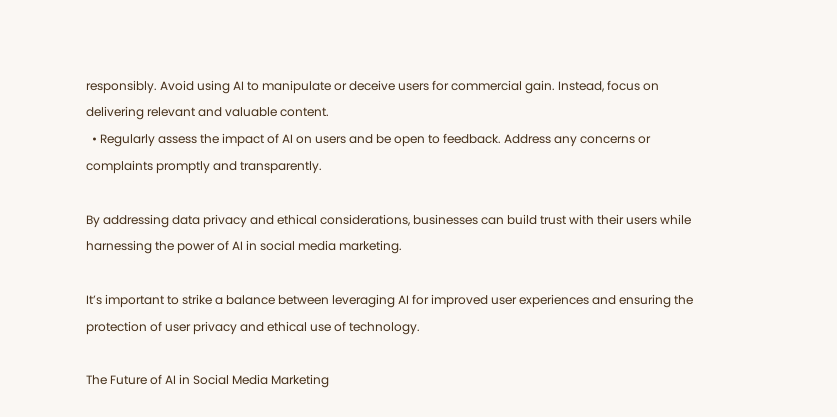responsibly. Avoid using AI to manipulate or deceive users for commercial gain. Instead, focus on delivering relevant and valuable content.
  • Regularly assess the impact of AI on users and be open to feedback. Address any concerns or complaints promptly and transparently.

By addressing data privacy and ethical considerations, businesses can build trust with their users while harnessing the power of AI in social media marketing.

It’s important to strike a balance between leveraging AI for improved user experiences and ensuring the protection of user privacy and ethical use of technology.

The Future of AI in Social Media Marketing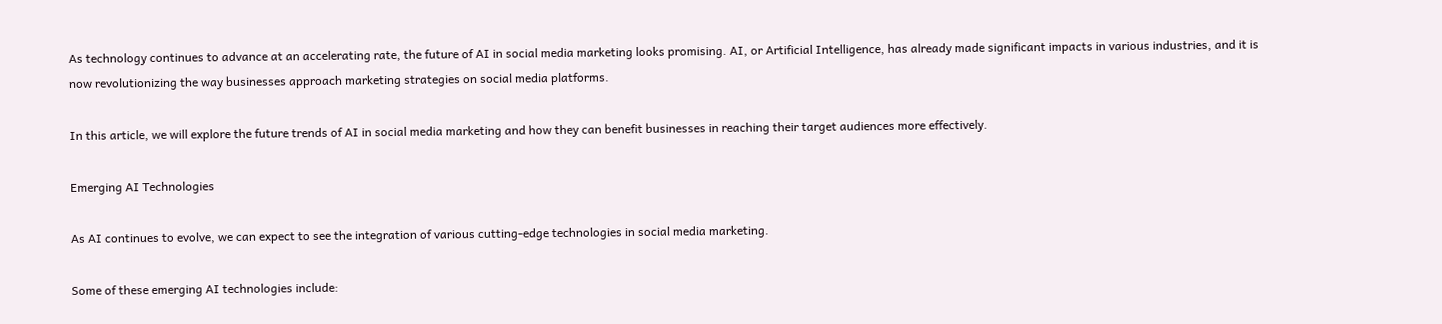As technology continues to advance at an accelerating rate, the future of AI in social media marketing looks promising. AI, or Artificial Intelligence, has already made significant impacts in various industries, and it is now revolutionizing the way businesses approach marketing strategies on social media platforms.

In this article, we will explore the future trends of AI in social media marketing and how they can benefit businesses in reaching their target audiences more effectively.

Emerging AI Technologies

As AI continues to evolve, we can expect to see the integration of various cutting-edge technologies in social media marketing.

Some of these emerging AI technologies include: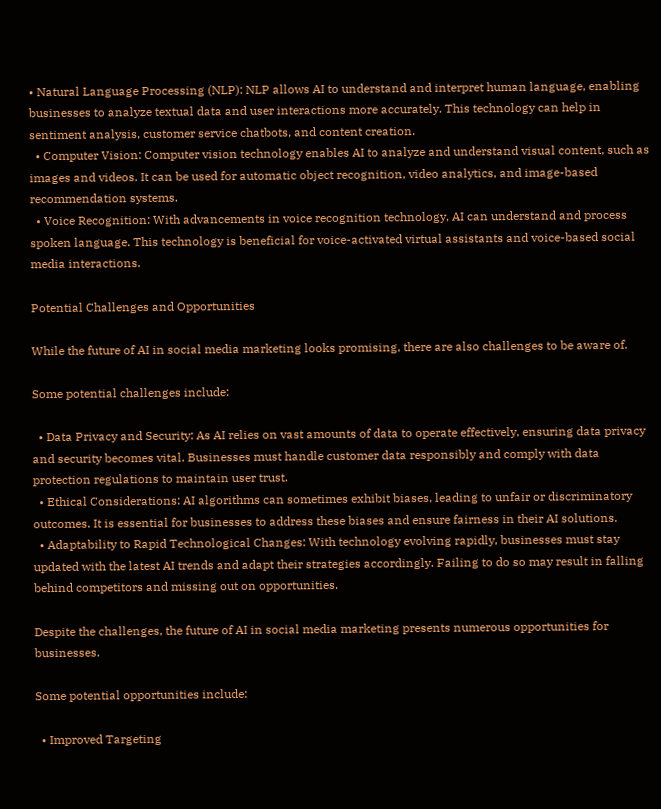• Natural Language Processing (NLP): NLP allows AI to understand and interpret human language, enabling businesses to analyze textual data and user interactions more accurately. This technology can help in sentiment analysis, customer service chatbots, and content creation.
  • Computer Vision: Computer vision technology enables AI to analyze and understand visual content, such as images and videos. It can be used for automatic object recognition, video analytics, and image-based recommendation systems.
  • Voice Recognition: With advancements in voice recognition technology, AI can understand and process spoken language. This technology is beneficial for voice-activated virtual assistants and voice-based social media interactions.

Potential Challenges and Opportunities

While the future of AI in social media marketing looks promising, there are also challenges to be aware of.

Some potential challenges include:

  • Data Privacy and Security: As AI relies on vast amounts of data to operate effectively, ensuring data privacy and security becomes vital. Businesses must handle customer data responsibly and comply with data protection regulations to maintain user trust.
  • Ethical Considerations: AI algorithms can sometimes exhibit biases, leading to unfair or discriminatory outcomes. It is essential for businesses to address these biases and ensure fairness in their AI solutions.
  • Adaptability to Rapid Technological Changes: With technology evolving rapidly, businesses must stay updated with the latest AI trends and adapt their strategies accordingly. Failing to do so may result in falling behind competitors and missing out on opportunities.

Despite the challenges, the future of AI in social media marketing presents numerous opportunities for businesses.

Some potential opportunities include:

  • Improved Targeting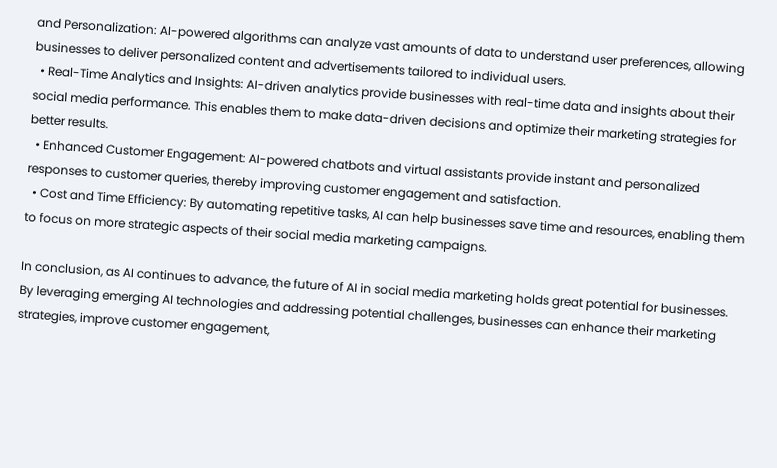and Personalization: AI-powered algorithms can analyze vast amounts of data to understand user preferences, allowing businesses to deliver personalized content and advertisements tailored to individual users.
  • Real-Time Analytics and Insights: AI-driven analytics provide businesses with real-time data and insights about their social media performance. This enables them to make data-driven decisions and optimize their marketing strategies for better results.
  • Enhanced Customer Engagement: AI-powered chatbots and virtual assistants provide instant and personalized responses to customer queries, thereby improving customer engagement and satisfaction.
  • Cost and Time Efficiency: By automating repetitive tasks, AI can help businesses save time and resources, enabling them to focus on more strategic aspects of their social media marketing campaigns.

In conclusion, as AI continues to advance, the future of AI in social media marketing holds great potential for businesses. By leveraging emerging AI technologies and addressing potential challenges, businesses can enhance their marketing strategies, improve customer engagement,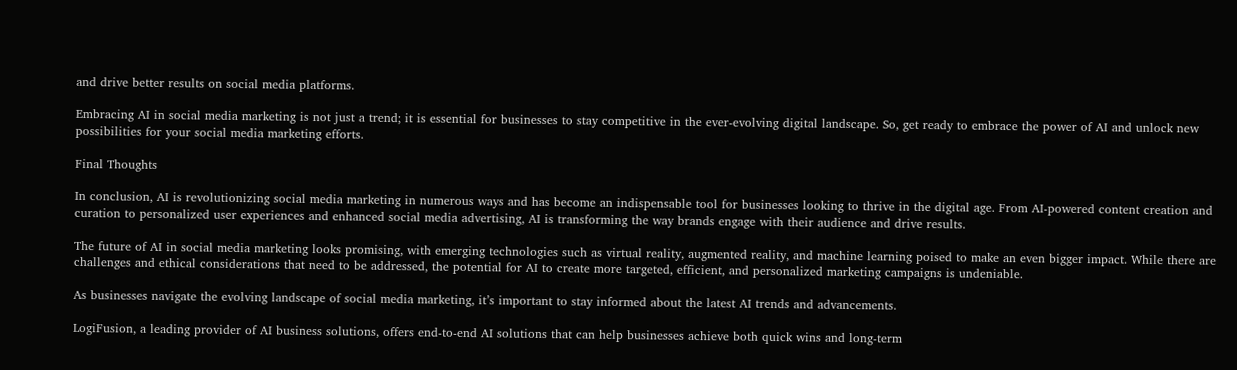and drive better results on social media platforms.

Embracing AI in social media marketing is not just a trend; it is essential for businesses to stay competitive in the ever-evolving digital landscape. So, get ready to embrace the power of AI and unlock new possibilities for your social media marketing efforts.

Final Thoughts

In conclusion, AI is revolutionizing social media marketing in numerous ways and has become an indispensable tool for businesses looking to thrive in the digital age. From AI-powered content creation and curation to personalized user experiences and enhanced social media advertising, AI is transforming the way brands engage with their audience and drive results.

The future of AI in social media marketing looks promising, with emerging technologies such as virtual reality, augmented reality, and machine learning poised to make an even bigger impact. While there are challenges and ethical considerations that need to be addressed, the potential for AI to create more targeted, efficient, and personalized marketing campaigns is undeniable.

As businesses navigate the evolving landscape of social media marketing, it’s important to stay informed about the latest AI trends and advancements.

LogiFusion, a leading provider of AI business solutions, offers end-to-end AI solutions that can help businesses achieve both quick wins and long-term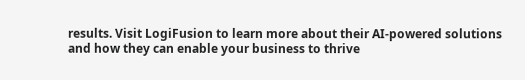results. Visit LogiFusion to learn more about their AI-powered solutions and how they can enable your business to thrive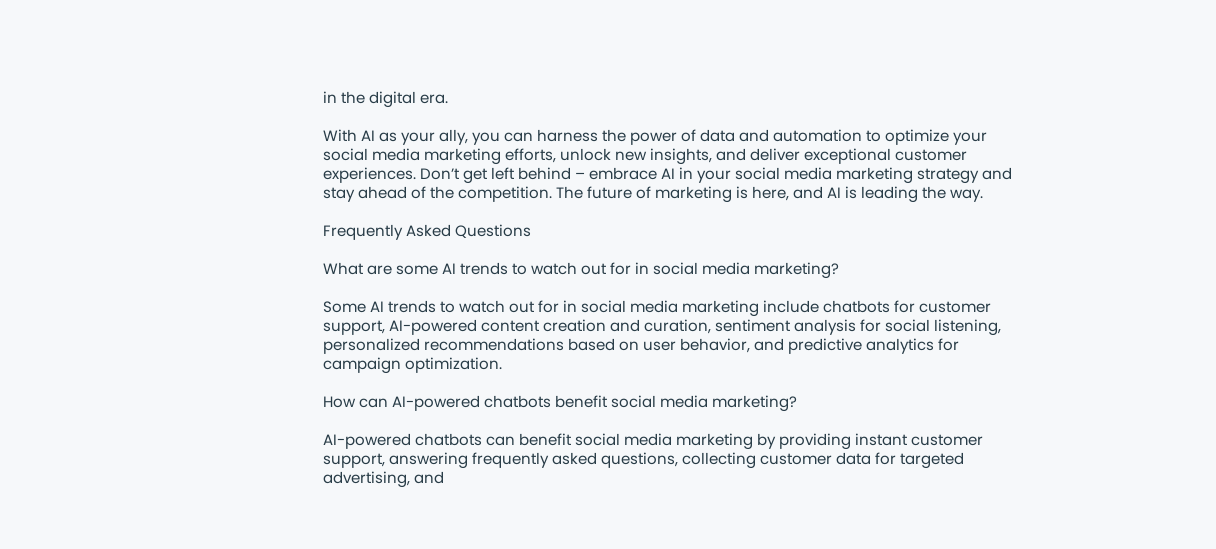in the digital era.

With AI as your ally, you can harness the power of data and automation to optimize your social media marketing efforts, unlock new insights, and deliver exceptional customer experiences. Don’t get left behind – embrace AI in your social media marketing strategy and stay ahead of the competition. The future of marketing is here, and AI is leading the way.

Frequently Asked Questions

What are some AI trends to watch out for in social media marketing?

Some AI trends to watch out for in social media marketing include chatbots for customer support, AI-powered content creation and curation, sentiment analysis for social listening, personalized recommendations based on user behavior, and predictive analytics for campaign optimization.

How can AI-powered chatbots benefit social media marketing?

AI-powered chatbots can benefit social media marketing by providing instant customer support, answering frequently asked questions, collecting customer data for targeted advertising, and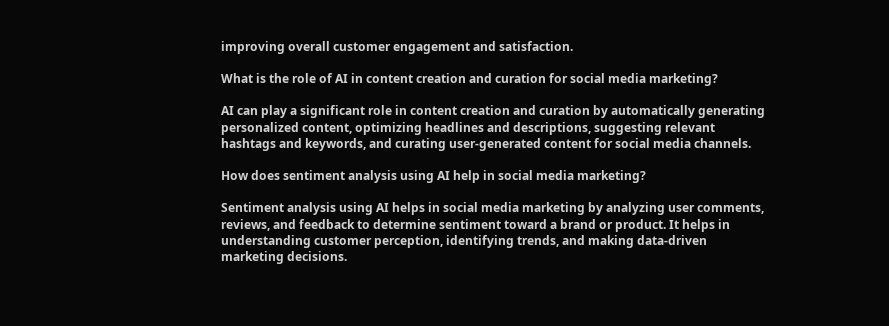improving overall customer engagement and satisfaction.

What is the role of AI in content creation and curation for social media marketing?

AI can play a significant role in content creation and curation by automatically generating personalized content, optimizing headlines and descriptions, suggesting relevant hashtags and keywords, and curating user-generated content for social media channels.

How does sentiment analysis using AI help in social media marketing?

Sentiment analysis using AI helps in social media marketing by analyzing user comments, reviews, and feedback to determine sentiment toward a brand or product. It helps in understanding customer perception, identifying trends, and making data-driven marketing decisions.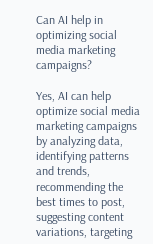Can AI help in optimizing social media marketing campaigns?

Yes, AI can help optimize social media marketing campaigns by analyzing data, identifying patterns and trends, recommending the best times to post, suggesting content variations, targeting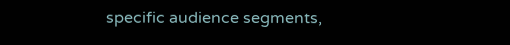specific audience segments,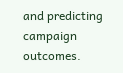and predicting campaign outcomes.